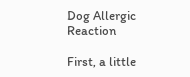Dog Allergic Reaction

First, a little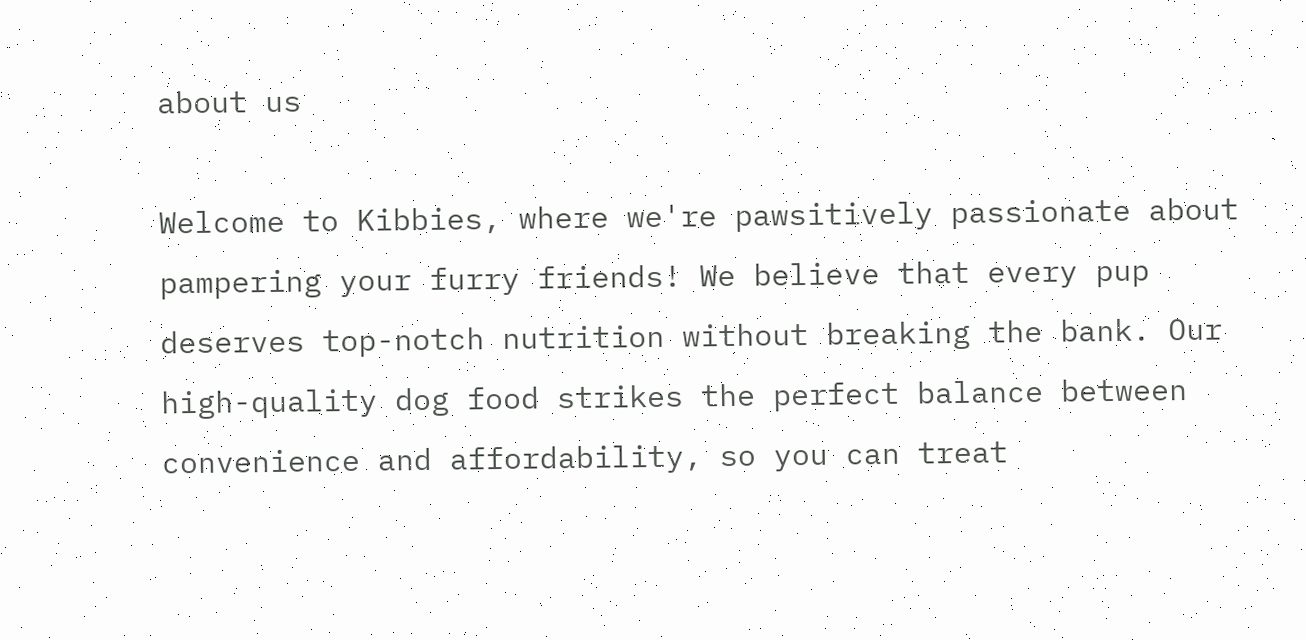about us

Welcome to Kibbies, where we're pawsitively passionate about pampering your furry friends! We believe that every pup deserves top-notch nutrition without breaking the bank. Our high-quality dog food strikes the perfect balance between convenience and affordability, so you can treat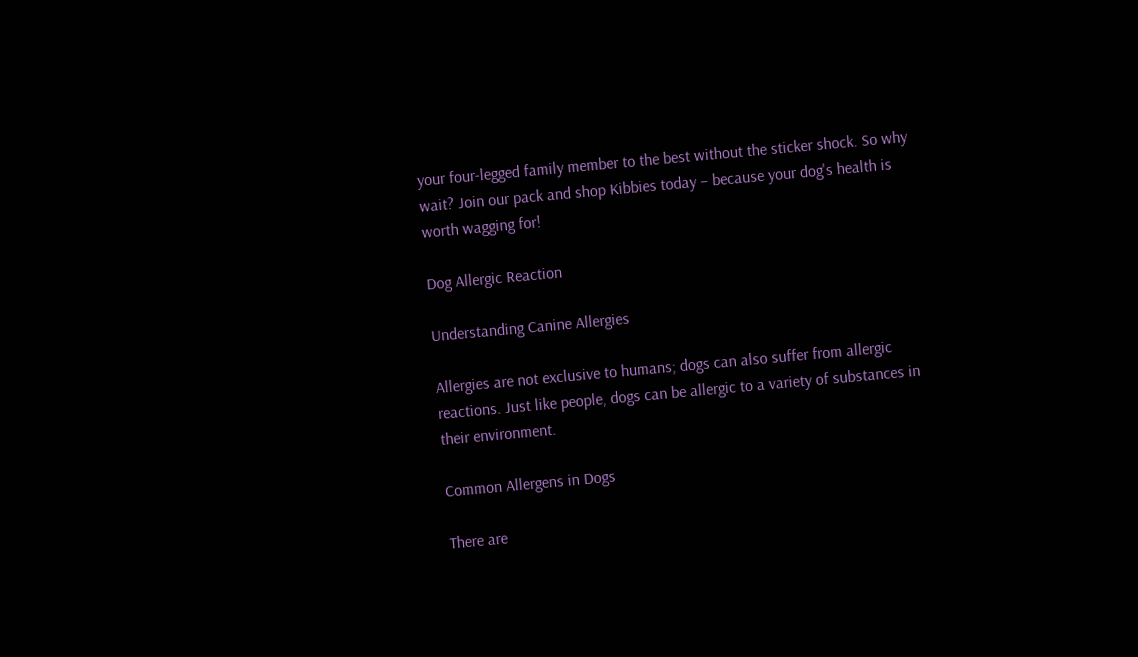your four-legged family member to the best without the sticker shock. So why wait? Join our pack and shop Kibbies today – because your dog's health is worth wagging for!

Dog Allergic Reaction

Understanding Canine Allergies

Allergies are not exclusive to humans; dogs can also suffer from allergic reactions. Just like people, dogs can be allergic to a variety of substances in their environment.

Common Allergens in Dogs

There are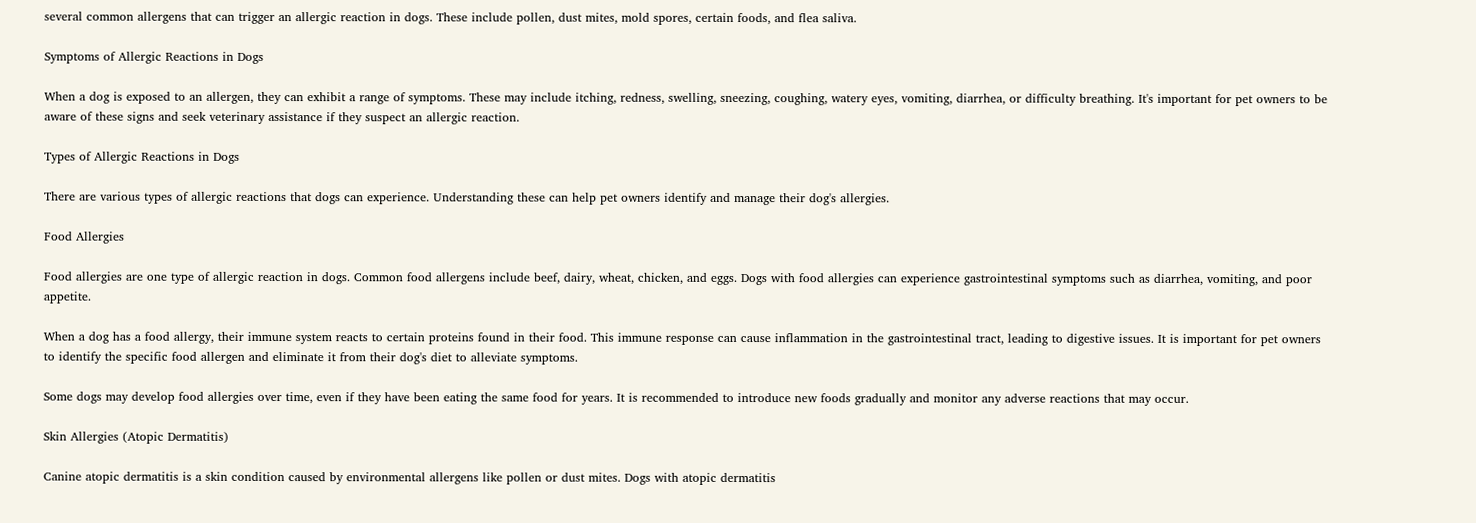several common allergens that can trigger an allergic reaction in dogs. These include pollen, dust mites, mold spores, certain foods, and flea saliva.

Symptoms of Allergic Reactions in Dogs

When a dog is exposed to an allergen, they can exhibit a range of symptoms. These may include itching, redness, swelling, sneezing, coughing, watery eyes, vomiting, diarrhea, or difficulty breathing. It's important for pet owners to be aware of these signs and seek veterinary assistance if they suspect an allergic reaction.

Types of Allergic Reactions in Dogs

There are various types of allergic reactions that dogs can experience. Understanding these can help pet owners identify and manage their dog's allergies.

Food Allergies

Food allergies are one type of allergic reaction in dogs. Common food allergens include beef, dairy, wheat, chicken, and eggs. Dogs with food allergies can experience gastrointestinal symptoms such as diarrhea, vomiting, and poor appetite.

When a dog has a food allergy, their immune system reacts to certain proteins found in their food. This immune response can cause inflammation in the gastrointestinal tract, leading to digestive issues. It is important for pet owners to identify the specific food allergen and eliminate it from their dog's diet to alleviate symptoms.

Some dogs may develop food allergies over time, even if they have been eating the same food for years. It is recommended to introduce new foods gradually and monitor any adverse reactions that may occur.

Skin Allergies (Atopic Dermatitis)

Canine atopic dermatitis is a skin condition caused by environmental allergens like pollen or dust mites. Dogs with atopic dermatitis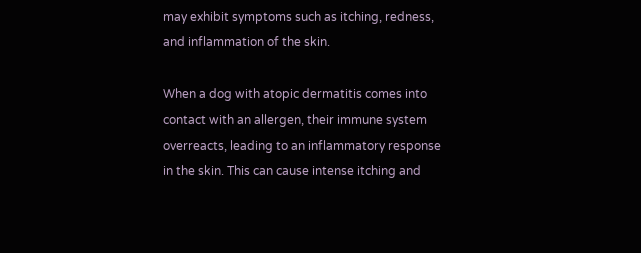may exhibit symptoms such as itching, redness, and inflammation of the skin.

When a dog with atopic dermatitis comes into contact with an allergen, their immune system overreacts, leading to an inflammatory response in the skin. This can cause intense itching and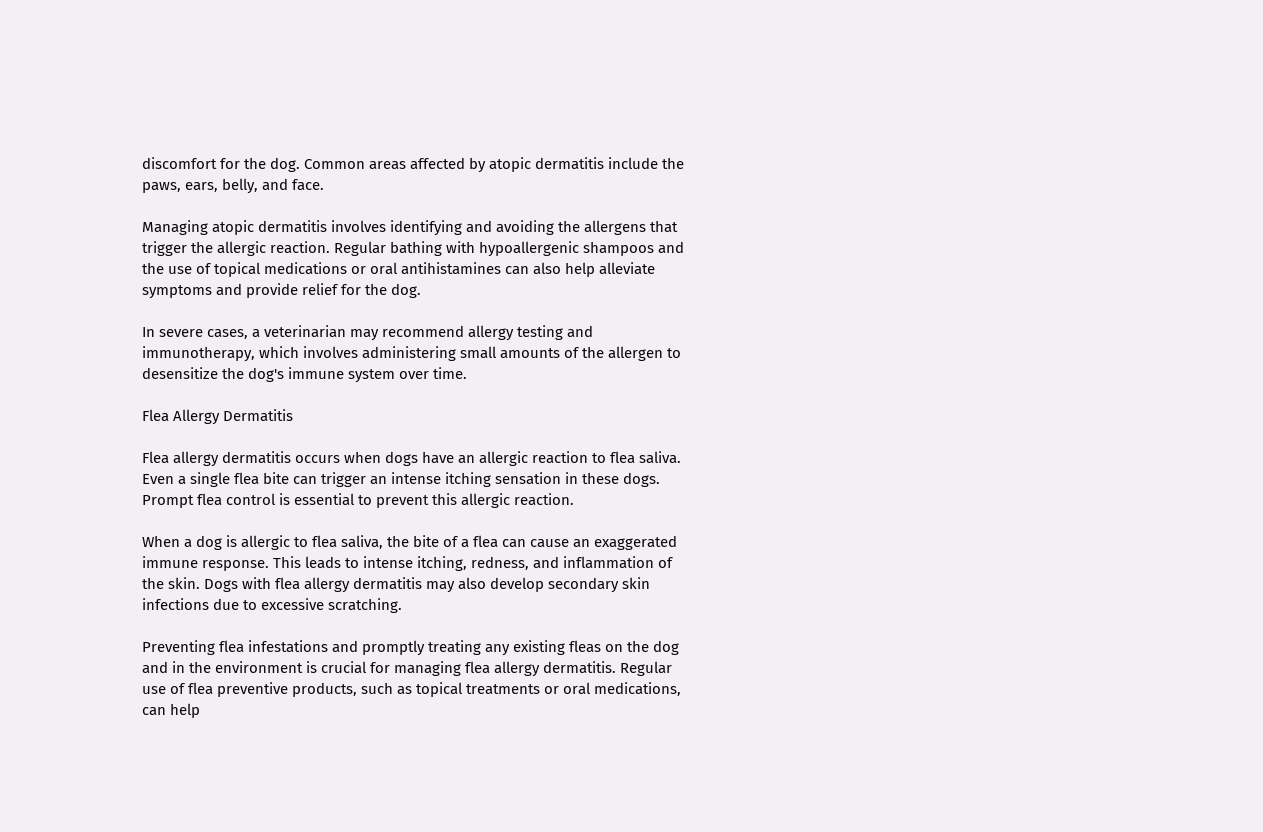discomfort for the dog. Common areas affected by atopic dermatitis include the paws, ears, belly, and face.

Managing atopic dermatitis involves identifying and avoiding the allergens that trigger the allergic reaction. Regular bathing with hypoallergenic shampoos and the use of topical medications or oral antihistamines can also help alleviate symptoms and provide relief for the dog.

In severe cases, a veterinarian may recommend allergy testing and immunotherapy, which involves administering small amounts of the allergen to desensitize the dog's immune system over time.

Flea Allergy Dermatitis

Flea allergy dermatitis occurs when dogs have an allergic reaction to flea saliva. Even a single flea bite can trigger an intense itching sensation in these dogs. Prompt flea control is essential to prevent this allergic reaction.

When a dog is allergic to flea saliva, the bite of a flea can cause an exaggerated immune response. This leads to intense itching, redness, and inflammation of the skin. Dogs with flea allergy dermatitis may also develop secondary skin infections due to excessive scratching.

Preventing flea infestations and promptly treating any existing fleas on the dog and in the environment is crucial for managing flea allergy dermatitis. Regular use of flea preventive products, such as topical treatments or oral medications, can help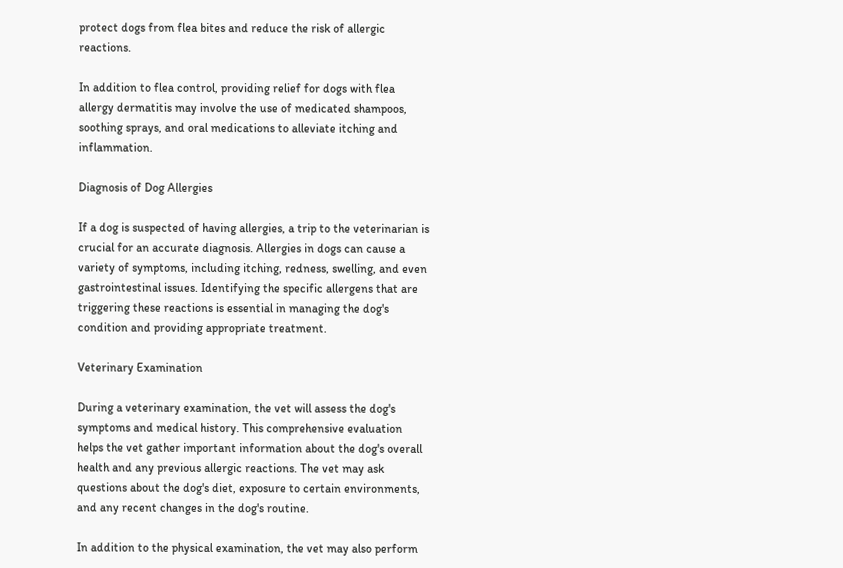protect dogs from flea bites and reduce the risk of allergic reactions.

In addition to flea control, providing relief for dogs with flea allergy dermatitis may involve the use of medicated shampoos, soothing sprays, and oral medications to alleviate itching and inflammation.

Diagnosis of Dog Allergies

If a dog is suspected of having allergies, a trip to the veterinarian is crucial for an accurate diagnosis. Allergies in dogs can cause a variety of symptoms, including itching, redness, swelling, and even gastrointestinal issues. Identifying the specific allergens that are triggering these reactions is essential in managing the dog's condition and providing appropriate treatment.

Veterinary Examination

During a veterinary examination, the vet will assess the dog's symptoms and medical history. This comprehensive evaluation helps the vet gather important information about the dog's overall health and any previous allergic reactions. The vet may ask questions about the dog's diet, exposure to certain environments, and any recent changes in the dog's routine.

In addition to the physical examination, the vet may also perform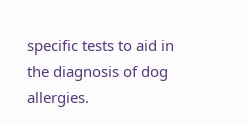specific tests to aid in the diagnosis of dog allergies.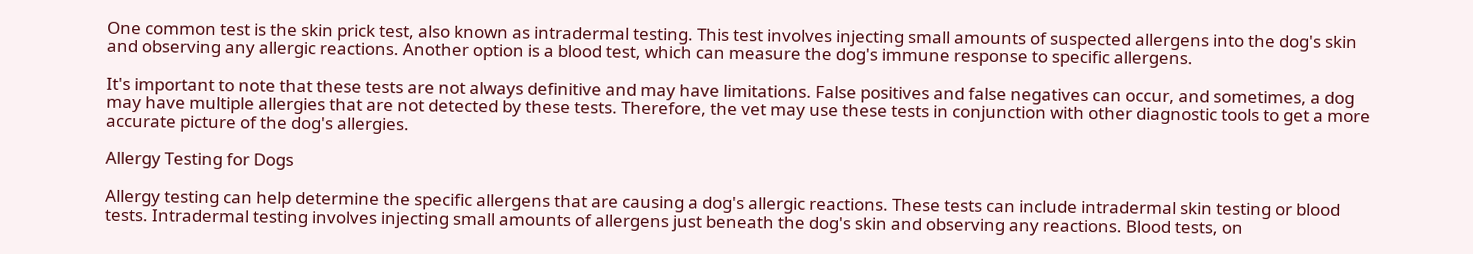One common test is the skin prick test, also known as intradermal testing. This test involves injecting small amounts of suspected allergens into the dog's skin and observing any allergic reactions. Another option is a blood test, which can measure the dog's immune response to specific allergens.

It's important to note that these tests are not always definitive and may have limitations. False positives and false negatives can occur, and sometimes, a dog may have multiple allergies that are not detected by these tests. Therefore, the vet may use these tests in conjunction with other diagnostic tools to get a more accurate picture of the dog's allergies.

Allergy Testing for Dogs

Allergy testing can help determine the specific allergens that are causing a dog's allergic reactions. These tests can include intradermal skin testing or blood tests. Intradermal testing involves injecting small amounts of allergens just beneath the dog's skin and observing any reactions. Blood tests, on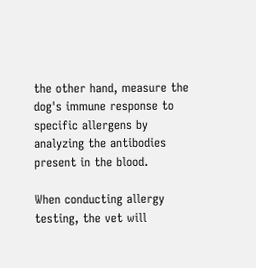the other hand, measure the dog's immune response to specific allergens by analyzing the antibodies present in the blood.

When conducting allergy testing, the vet will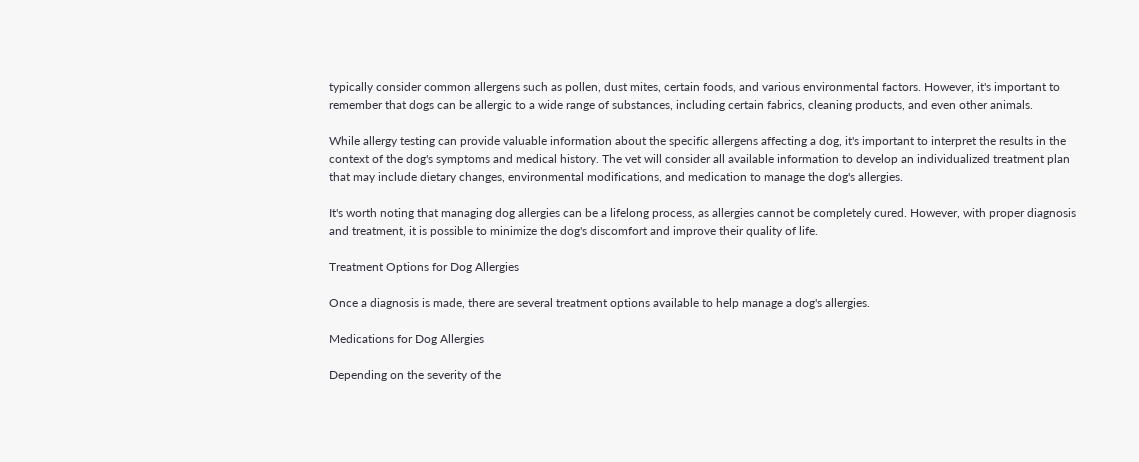typically consider common allergens such as pollen, dust mites, certain foods, and various environmental factors. However, it's important to remember that dogs can be allergic to a wide range of substances, including certain fabrics, cleaning products, and even other animals.

While allergy testing can provide valuable information about the specific allergens affecting a dog, it's important to interpret the results in the context of the dog's symptoms and medical history. The vet will consider all available information to develop an individualized treatment plan that may include dietary changes, environmental modifications, and medication to manage the dog's allergies.

It's worth noting that managing dog allergies can be a lifelong process, as allergies cannot be completely cured. However, with proper diagnosis and treatment, it is possible to minimize the dog's discomfort and improve their quality of life.

Treatment Options for Dog Allergies

Once a diagnosis is made, there are several treatment options available to help manage a dog's allergies.

Medications for Dog Allergies

Depending on the severity of the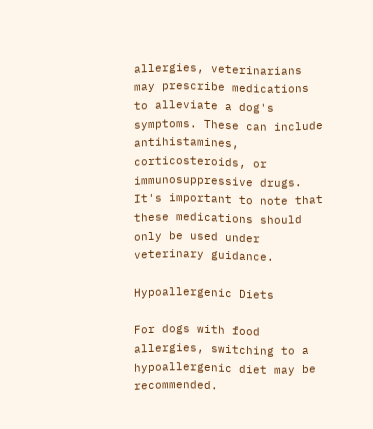allergies, veterinarians may prescribe medications to alleviate a dog's symptoms. These can include antihistamines, corticosteroids, or immunosuppressive drugs. It's important to note that these medications should only be used under veterinary guidance.

Hypoallergenic Diets

For dogs with food allergies, switching to a hypoallergenic diet may be recommended.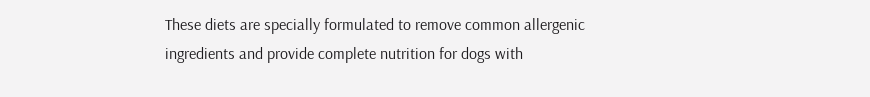These diets are specially formulated to remove common allergenic ingredients and provide complete nutrition for dogs with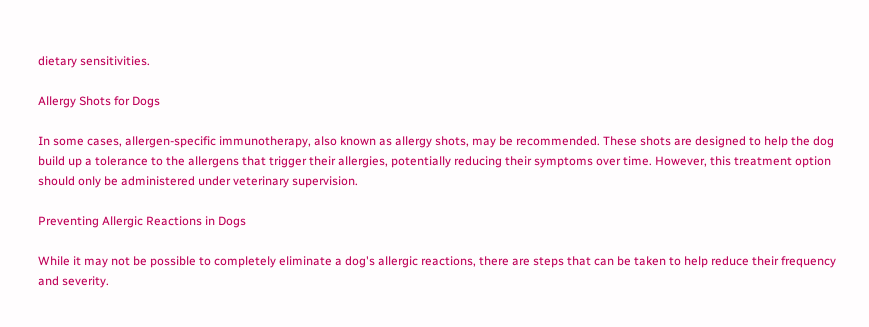dietary sensitivities.

Allergy Shots for Dogs

In some cases, allergen-specific immunotherapy, also known as allergy shots, may be recommended. These shots are designed to help the dog build up a tolerance to the allergens that trigger their allergies, potentially reducing their symptoms over time. However, this treatment option should only be administered under veterinary supervision.

Preventing Allergic Reactions in Dogs

While it may not be possible to completely eliminate a dog's allergic reactions, there are steps that can be taken to help reduce their frequency and severity.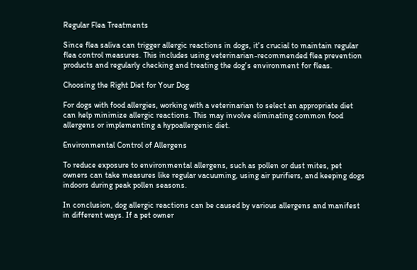Regular Flea Treatments

Since flea saliva can trigger allergic reactions in dogs, it's crucial to maintain regular flea control measures. This includes using veterinarian-recommended flea prevention products and regularly checking and treating the dog's environment for fleas.

Choosing the Right Diet for Your Dog

For dogs with food allergies, working with a veterinarian to select an appropriate diet can help minimize allergic reactions. This may involve eliminating common food allergens or implementing a hypoallergenic diet.

Environmental Control of Allergens

To reduce exposure to environmental allergens, such as pollen or dust mites, pet owners can take measures like regular vacuuming, using air purifiers, and keeping dogs indoors during peak pollen seasons.

In conclusion, dog allergic reactions can be caused by various allergens and manifest in different ways. If a pet owner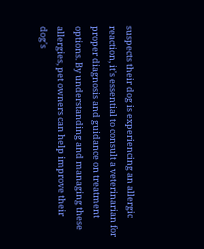suspects their dog is experiencing an allergic reaction, it's essential to consult a veterinarian for proper diagnosis and guidance on treatment options. By understanding and managing these allergies, pet owners can help improve their dog's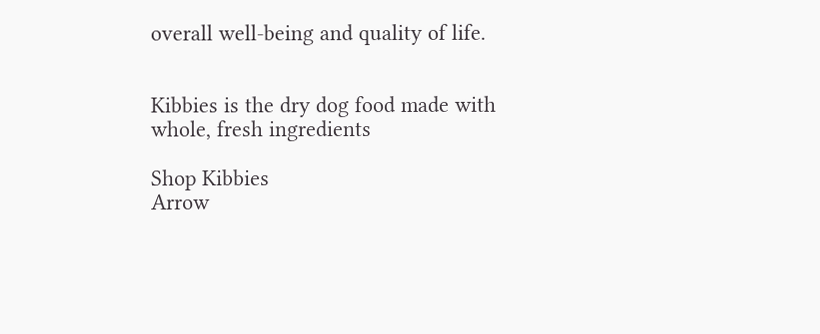overall well-being and quality of life.


Kibbies is the dry dog food made with whole, fresh ingredients

Shop Kibbies
Arrow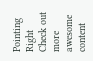Pointing Right
Check out more awesome content